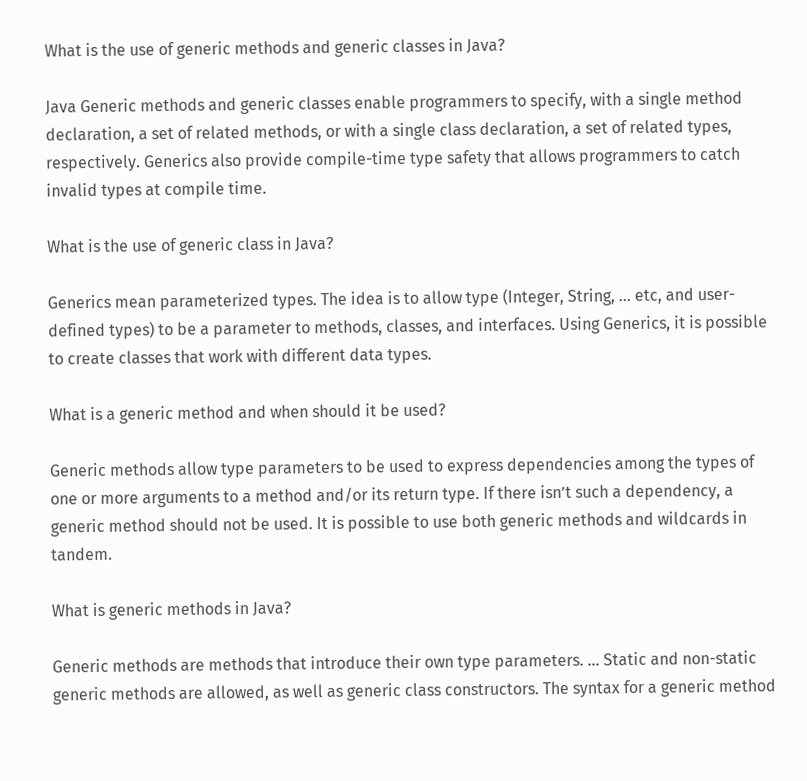What is the use of generic methods and generic classes in Java?

Java Generic methods and generic classes enable programmers to specify, with a single method declaration, a set of related methods, or with a single class declaration, a set of related types, respectively. Generics also provide compile-time type safety that allows programmers to catch invalid types at compile time.

What is the use of generic class in Java?

Generics mean parameterized types. The idea is to allow type (Integer, String, … etc, and user-defined types) to be a parameter to methods, classes, and interfaces. Using Generics, it is possible to create classes that work with different data types.

What is a generic method and when should it be used?

Generic methods allow type parameters to be used to express dependencies among the types of one or more arguments to a method and/or its return type. If there isn’t such a dependency, a generic method should not be used. It is possible to use both generic methods and wildcards in tandem.

What is generic methods in Java?

Generic methods are methods that introduce their own type parameters. … Static and non-static generic methods are allowed, as well as generic class constructors. The syntax for a generic method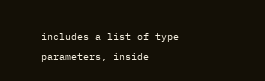includes a list of type parameters, inside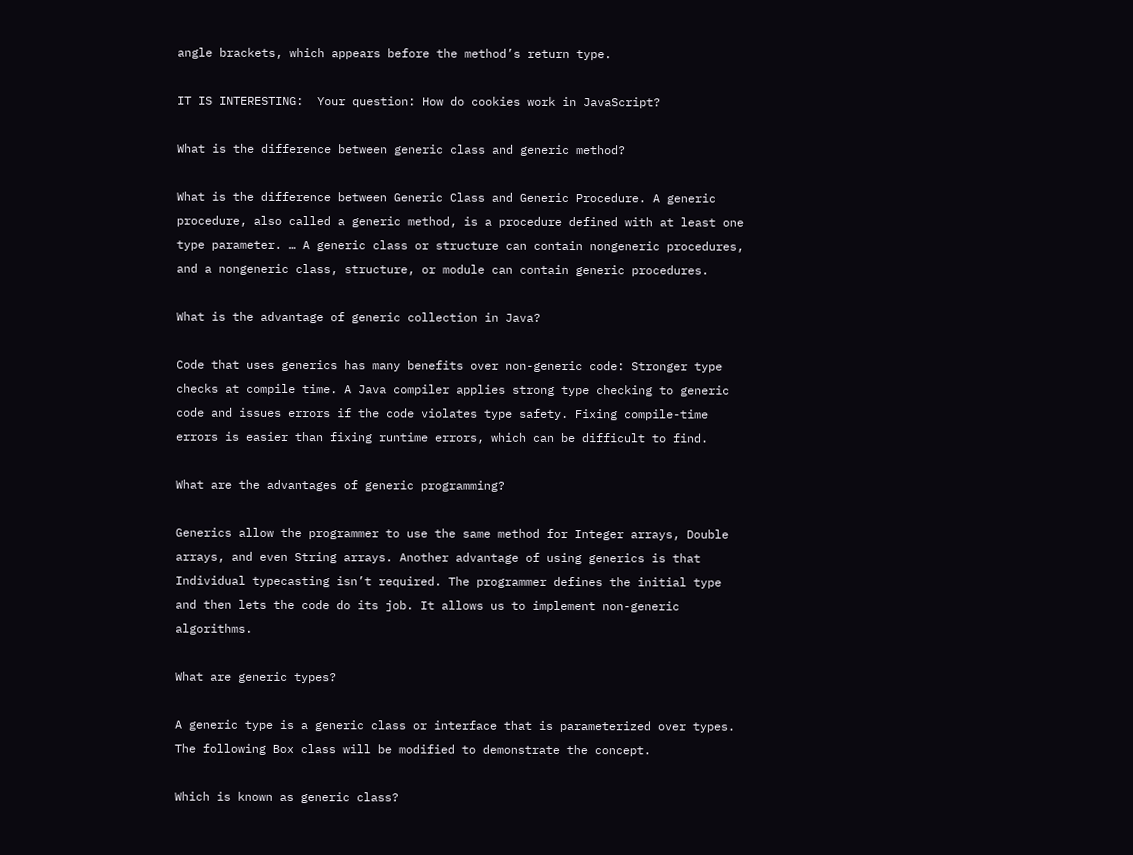angle brackets, which appears before the method’s return type.

IT IS INTERESTING:  Your question: How do cookies work in JavaScript?

What is the difference between generic class and generic method?

What is the difference between Generic Class and Generic Procedure. A generic procedure, also called a generic method, is a procedure defined with at least one type parameter. … A generic class or structure can contain nongeneric procedures, and a nongeneric class, structure, or module can contain generic procedures.

What is the advantage of generic collection in Java?

Code that uses generics has many benefits over non-generic code: Stronger type checks at compile time. A Java compiler applies strong type checking to generic code and issues errors if the code violates type safety. Fixing compile-time errors is easier than fixing runtime errors, which can be difficult to find.

What are the advantages of generic programming?

Generics allow the programmer to use the same method for Integer arrays, Double arrays, and even String arrays. Another advantage of using generics is that Individual typecasting isn’t required. The programmer defines the initial type and then lets the code do its job. It allows us to implement non-generic algorithms.

What are generic types?

A generic type is a generic class or interface that is parameterized over types. The following Box class will be modified to demonstrate the concept.

Which is known as generic class?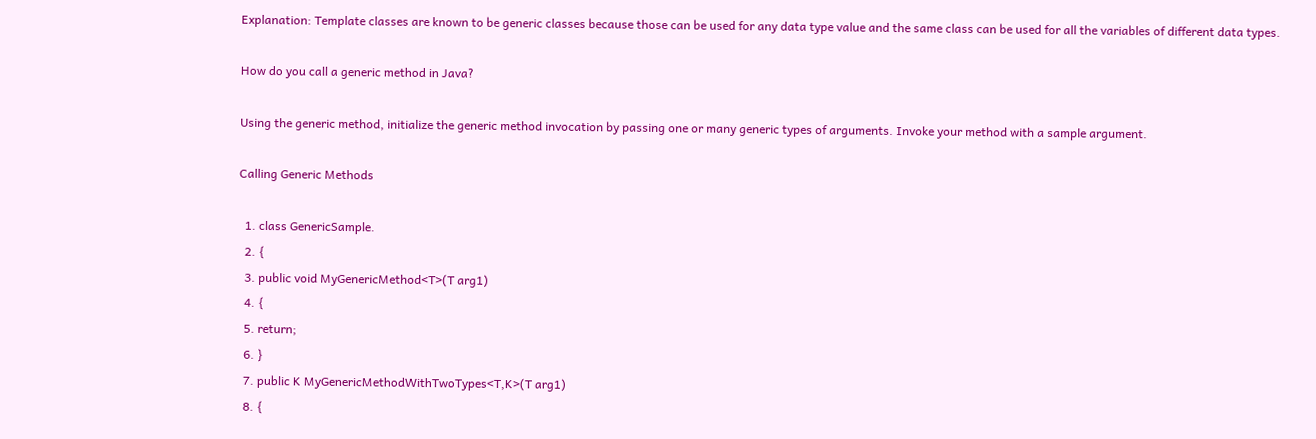Explanation: Template classes are known to be generic classes because those can be used for any data type value and the same class can be used for all the variables of different data types.

How do you call a generic method in Java?

Using the generic method, initialize the generic method invocation by passing one or many generic types of arguments. Invoke your method with a sample argument.

Calling Generic Methods

  1. class GenericSample.
  2. {
  3. public void MyGenericMethod<T>(T arg1)
  4. {
  5. return;
  6. }
  7. public K MyGenericMethodWithTwoTypes<T,K>(T arg1)
  8. {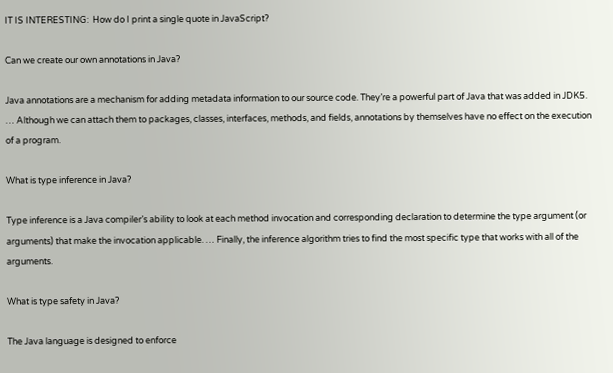IT IS INTERESTING:  How do I print a single quote in JavaScript?

Can we create our own annotations in Java?

Java annotations are a mechanism for adding metadata information to our source code. They’re a powerful part of Java that was added in JDK5. … Although we can attach them to packages, classes, interfaces, methods, and fields, annotations by themselves have no effect on the execution of a program.

What is type inference in Java?

Type inference is a Java compiler’s ability to look at each method invocation and corresponding declaration to determine the type argument (or arguments) that make the invocation applicable. … Finally, the inference algorithm tries to find the most specific type that works with all of the arguments.

What is type safety in Java?

The Java language is designed to enforce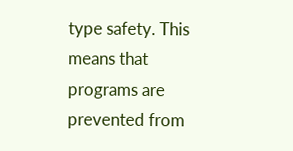type safety. This means that programs are prevented from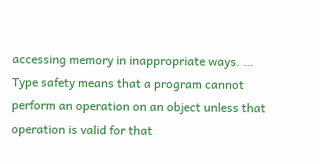accessing memory in inappropriate ways. … Type safety means that a program cannot perform an operation on an object unless that operation is valid for that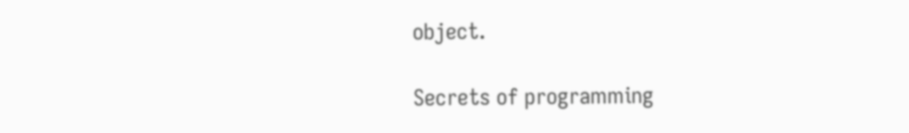object.

Secrets of programming